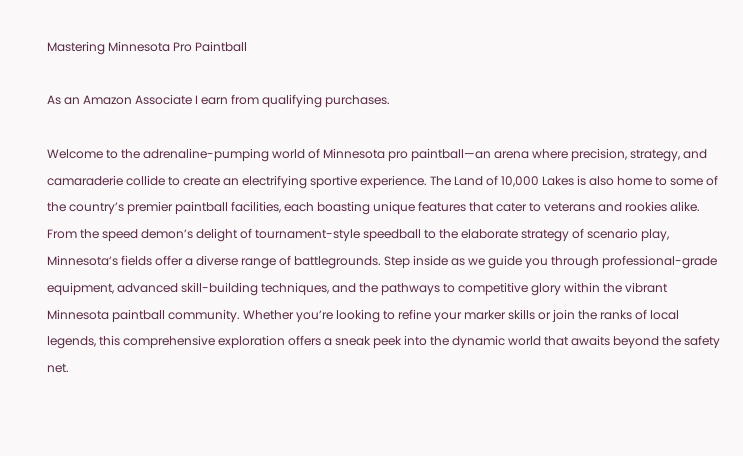Mastering Minnesota Pro Paintball

As an Amazon Associate I earn from qualifying purchases.

Welcome to the adrenaline-pumping world of Minnesota pro paintball—an arena where precision, strategy, and camaraderie collide to create an electrifying sportive experience. The Land of 10,000 Lakes is also home to some of the country’s premier paintball facilities, each boasting unique features that cater to veterans and rookies alike. From the speed demon’s delight of tournament-style speedball to the elaborate strategy of scenario play, Minnesota’s fields offer a diverse range of battlegrounds. Step inside as we guide you through professional-grade equipment, advanced skill-building techniques, and the pathways to competitive glory within the vibrant Minnesota paintball community. Whether you’re looking to refine your marker skills or join the ranks of local legends, this comprehensive exploration offers a sneak peek into the dynamic world that awaits beyond the safety net.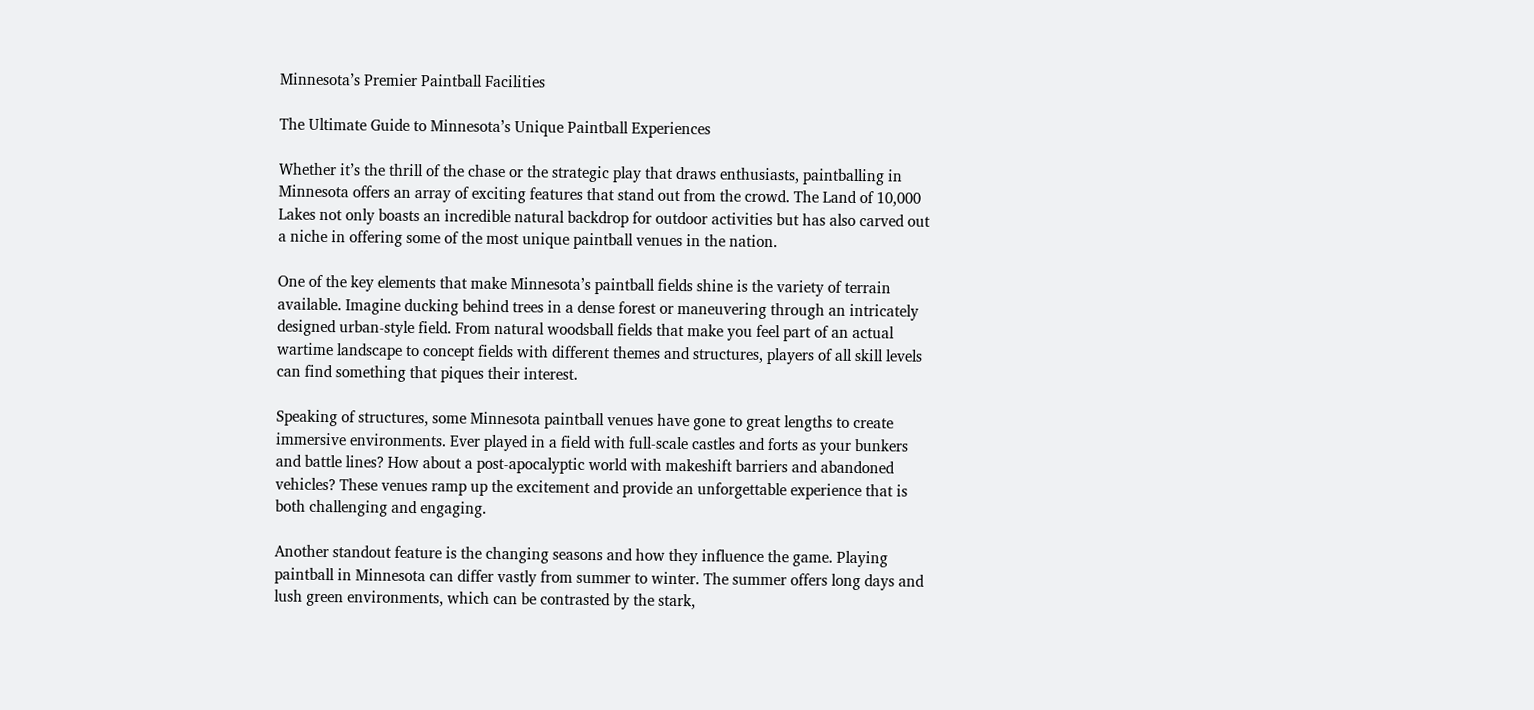Minnesota’s Premier Paintball Facilities

The Ultimate Guide to Minnesota’s Unique Paintball Experiences

Whether it’s the thrill of the chase or the strategic play that draws enthusiasts, paintballing in Minnesota offers an array of exciting features that stand out from the crowd. The Land of 10,000 Lakes not only boasts an incredible natural backdrop for outdoor activities but has also carved out a niche in offering some of the most unique paintball venues in the nation.

One of the key elements that make Minnesota’s paintball fields shine is the variety of terrain available. Imagine ducking behind trees in a dense forest or maneuvering through an intricately designed urban-style field. From natural woodsball fields that make you feel part of an actual wartime landscape to concept fields with different themes and structures, players of all skill levels can find something that piques their interest.

Speaking of structures, some Minnesota paintball venues have gone to great lengths to create immersive environments. Ever played in a field with full-scale castles and forts as your bunkers and battle lines? How about a post-apocalyptic world with makeshift barriers and abandoned vehicles? These venues ramp up the excitement and provide an unforgettable experience that is both challenging and engaging.

Another standout feature is the changing seasons and how they influence the game. Playing paintball in Minnesota can differ vastly from summer to winter. The summer offers long days and lush green environments, which can be contrasted by the stark,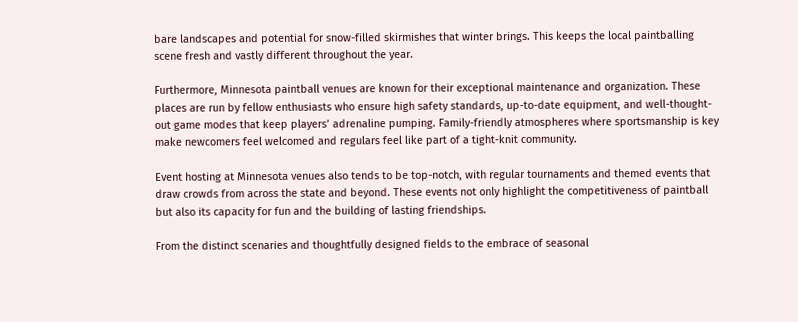bare landscapes and potential for snow-filled skirmishes that winter brings. This keeps the local paintballing scene fresh and vastly different throughout the year.

Furthermore, Minnesota paintball venues are known for their exceptional maintenance and organization. These places are run by fellow enthusiasts who ensure high safety standards, up-to-date equipment, and well-thought-out game modes that keep players’ adrenaline pumping. Family-friendly atmospheres where sportsmanship is key make newcomers feel welcomed and regulars feel like part of a tight-knit community.

Event hosting at Minnesota venues also tends to be top-notch, with regular tournaments and themed events that draw crowds from across the state and beyond. These events not only highlight the competitiveness of paintball but also its capacity for fun and the building of lasting friendships.

From the distinct scenaries and thoughtfully designed fields to the embrace of seasonal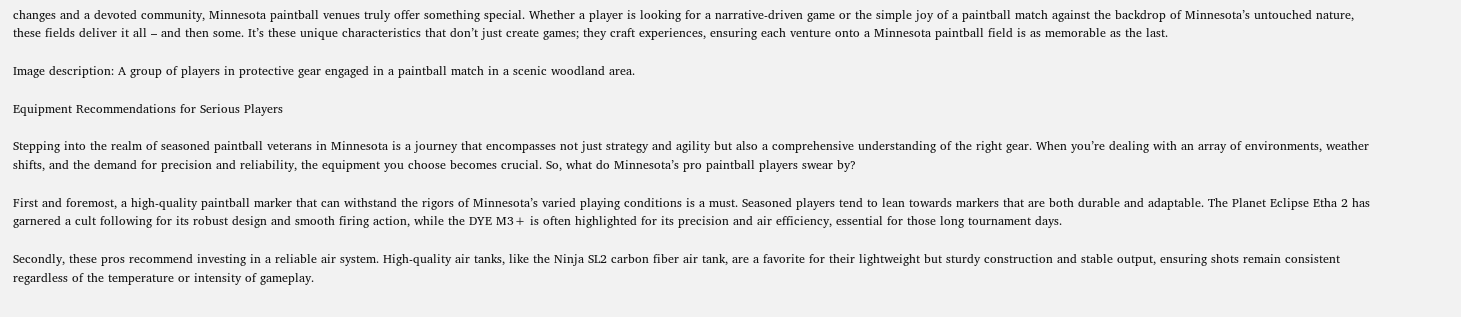changes and a devoted community, Minnesota paintball venues truly offer something special. Whether a player is looking for a narrative-driven game or the simple joy of a paintball match against the backdrop of Minnesota’s untouched nature, these fields deliver it all – and then some. It’s these unique characteristics that don’t just create games; they craft experiences, ensuring each venture onto a Minnesota paintball field is as memorable as the last.

Image description: A group of players in protective gear engaged in a paintball match in a scenic woodland area.

Equipment Recommendations for Serious Players

Stepping into the realm of seasoned paintball veterans in Minnesota is a journey that encompasses not just strategy and agility but also a comprehensive understanding of the right gear. When you’re dealing with an array of environments, weather shifts, and the demand for precision and reliability, the equipment you choose becomes crucial. So, what do Minnesota’s pro paintball players swear by?

First and foremost, a high-quality paintball marker that can withstand the rigors of Minnesota’s varied playing conditions is a must. Seasoned players tend to lean towards markers that are both durable and adaptable. The Planet Eclipse Etha 2 has garnered a cult following for its robust design and smooth firing action, while the DYE M3+ is often highlighted for its precision and air efficiency, essential for those long tournament days.

Secondly, these pros recommend investing in a reliable air system. High-quality air tanks, like the Ninja SL2 carbon fiber air tank, are a favorite for their lightweight but sturdy construction and stable output, ensuring shots remain consistent regardless of the temperature or intensity of gameplay.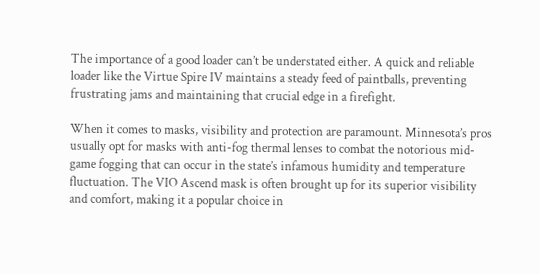The importance of a good loader can’t be understated either. A quick and reliable loader like the Virtue Spire IV maintains a steady feed of paintballs, preventing frustrating jams and maintaining that crucial edge in a firefight.

When it comes to masks, visibility and protection are paramount. Minnesota’s pros usually opt for masks with anti-fog thermal lenses to combat the notorious mid-game fogging that can occur in the state’s infamous humidity and temperature fluctuation. The VIO Ascend mask is often brought up for its superior visibility and comfort, making it a popular choice in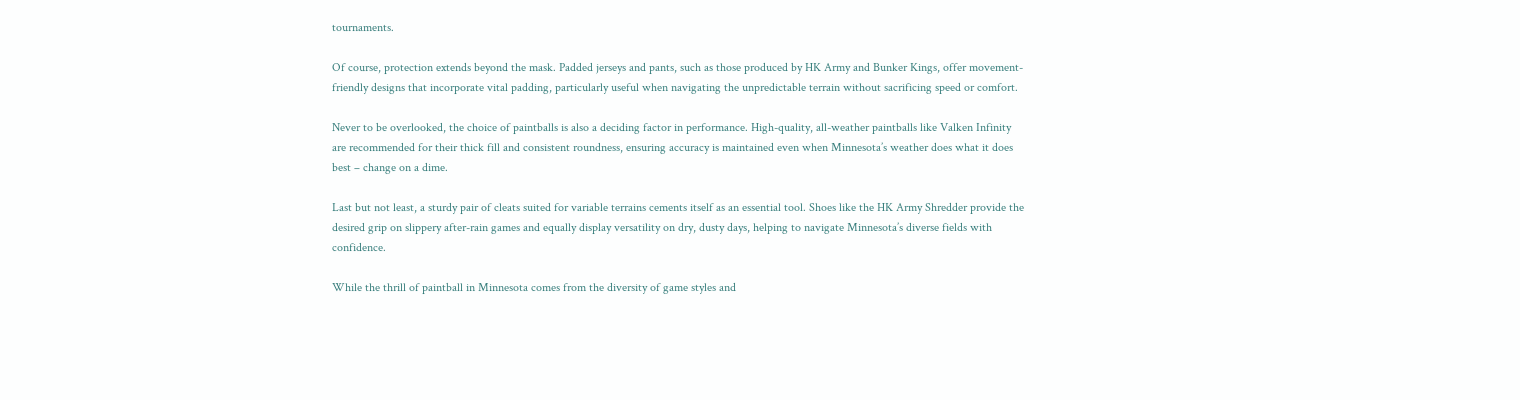tournaments.

Of course, protection extends beyond the mask. Padded jerseys and pants, such as those produced by HK Army and Bunker Kings, offer movement-friendly designs that incorporate vital padding, particularly useful when navigating the unpredictable terrain without sacrificing speed or comfort.

Never to be overlooked, the choice of paintballs is also a deciding factor in performance. High-quality, all-weather paintballs like Valken Infinity are recommended for their thick fill and consistent roundness, ensuring accuracy is maintained even when Minnesota’s weather does what it does best – change on a dime.

Last but not least, a sturdy pair of cleats suited for variable terrains cements itself as an essential tool. Shoes like the HK Army Shredder provide the desired grip on slippery after-rain games and equally display versatility on dry, dusty days, helping to navigate Minnesota’s diverse fields with confidence.

While the thrill of paintball in Minnesota comes from the diversity of game styles and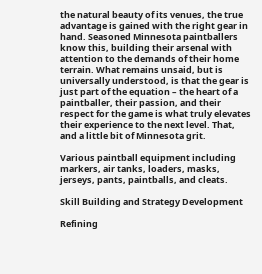the natural beauty of its venues, the true advantage is gained with the right gear in hand. Seasoned Minnesota paintballers know this, building their arsenal with attention to the demands of their home terrain. What remains unsaid, but is universally understood, is that the gear is just part of the equation – the heart of a paintballer, their passion, and their respect for the game is what truly elevates their experience to the next level. That, and a little bit of Minnesota grit.

Various paintball equipment including markers, air tanks, loaders, masks, jerseys, pants, paintballs, and cleats.

Skill Building and Strategy Development

Refining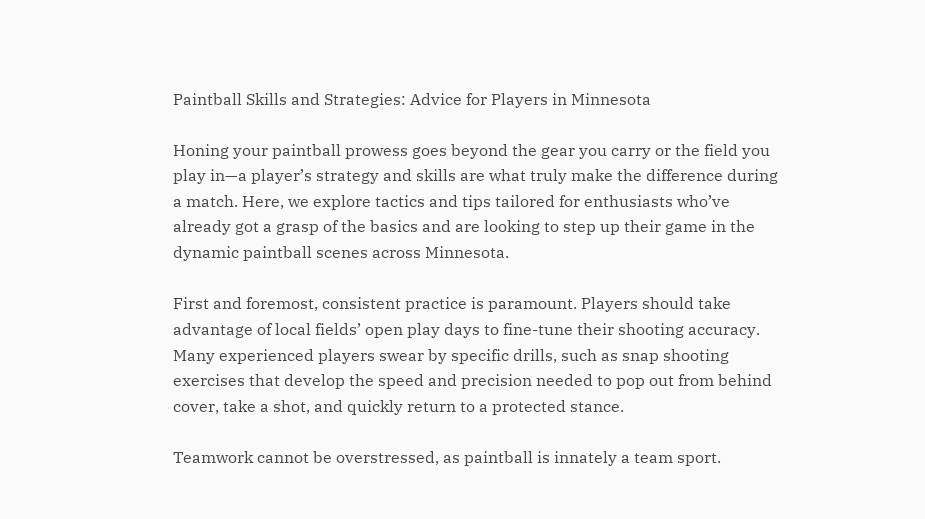Paintball Skills and Strategies: Advice for Players in Minnesota

Honing your paintball prowess goes beyond the gear you carry or the field you play in—a player’s strategy and skills are what truly make the difference during a match. Here, we explore tactics and tips tailored for enthusiasts who’ve already got a grasp of the basics and are looking to step up their game in the dynamic paintball scenes across Minnesota.

First and foremost, consistent practice is paramount. Players should take advantage of local fields’ open play days to fine-tune their shooting accuracy. Many experienced players swear by specific drills, such as snap shooting exercises that develop the speed and precision needed to pop out from behind cover, take a shot, and quickly return to a protected stance.

Teamwork cannot be overstressed, as paintball is innately a team sport.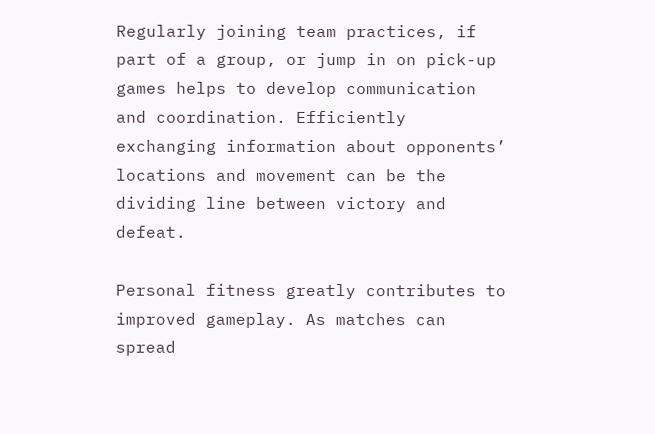Regularly joining team practices, if part of a group, or jump in on pick-up games helps to develop communication and coordination. Efficiently exchanging information about opponents’ locations and movement can be the dividing line between victory and defeat.

Personal fitness greatly contributes to improved gameplay. As matches can spread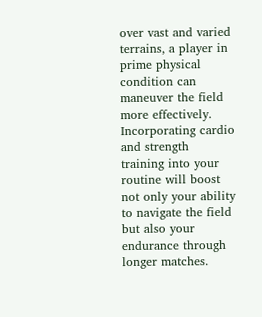over vast and varied terrains, a player in prime physical condition can maneuver the field more effectively. Incorporating cardio and strength training into your routine will boost not only your ability to navigate the field but also your endurance through longer matches.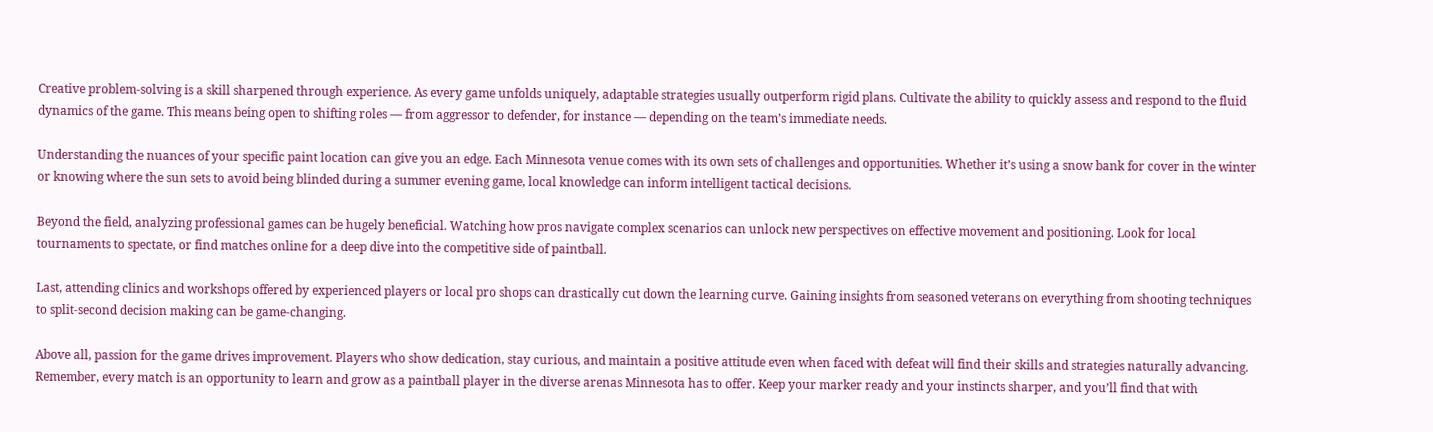Creative problem-solving is a skill sharpened through experience. As every game unfolds uniquely, adaptable strategies usually outperform rigid plans. Cultivate the ability to quickly assess and respond to the fluid dynamics of the game. This means being open to shifting roles — from aggressor to defender, for instance — depending on the team’s immediate needs.

Understanding the nuances of your specific paint location can give you an edge. Each Minnesota venue comes with its own sets of challenges and opportunities. Whether it’s using a snow bank for cover in the winter or knowing where the sun sets to avoid being blinded during a summer evening game, local knowledge can inform intelligent tactical decisions.

Beyond the field, analyzing professional games can be hugely beneficial. Watching how pros navigate complex scenarios can unlock new perspectives on effective movement and positioning. Look for local tournaments to spectate, or find matches online for a deep dive into the competitive side of paintball.

Last, attending clinics and workshops offered by experienced players or local pro shops can drastically cut down the learning curve. Gaining insights from seasoned veterans on everything from shooting techniques to split-second decision making can be game-changing.

Above all, passion for the game drives improvement. Players who show dedication, stay curious, and maintain a positive attitude even when faced with defeat will find their skills and strategies naturally advancing. Remember, every match is an opportunity to learn and grow as a paintball player in the diverse arenas Minnesota has to offer. Keep your marker ready and your instincts sharper, and you’ll find that with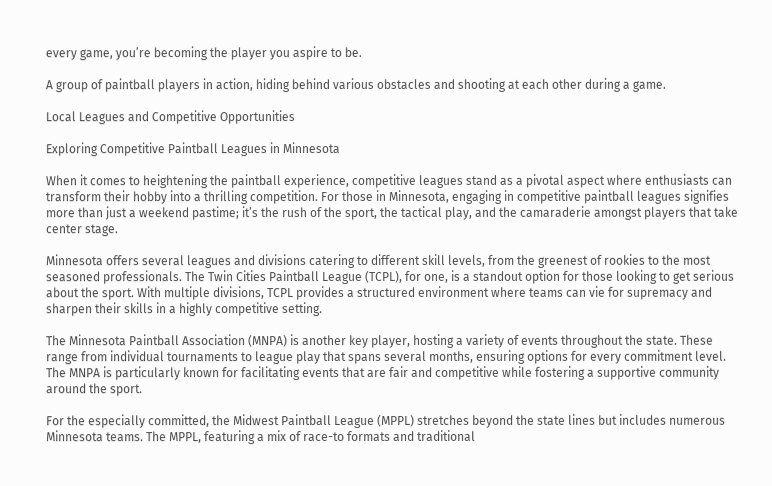every game, you’re becoming the player you aspire to be.

A group of paintball players in action, hiding behind various obstacles and shooting at each other during a game.

Local Leagues and Competitive Opportunities

Exploring Competitive Paintball Leagues in Minnesota

When it comes to heightening the paintball experience, competitive leagues stand as a pivotal aspect where enthusiasts can transform their hobby into a thrilling competition. For those in Minnesota, engaging in competitive paintball leagues signifies more than just a weekend pastime; it’s the rush of the sport, the tactical play, and the camaraderie amongst players that take center stage.

Minnesota offers several leagues and divisions catering to different skill levels, from the greenest of rookies to the most seasoned professionals. The Twin Cities Paintball League (TCPL), for one, is a standout option for those looking to get serious about the sport. With multiple divisions, TCPL provides a structured environment where teams can vie for supremacy and sharpen their skills in a highly competitive setting.

The Minnesota Paintball Association (MNPA) is another key player, hosting a variety of events throughout the state. These range from individual tournaments to league play that spans several months, ensuring options for every commitment level. The MNPA is particularly known for facilitating events that are fair and competitive while fostering a supportive community around the sport.

For the especially committed, the Midwest Paintball League (MPPL) stretches beyond the state lines but includes numerous Minnesota teams. The MPPL, featuring a mix of race-to formats and traditional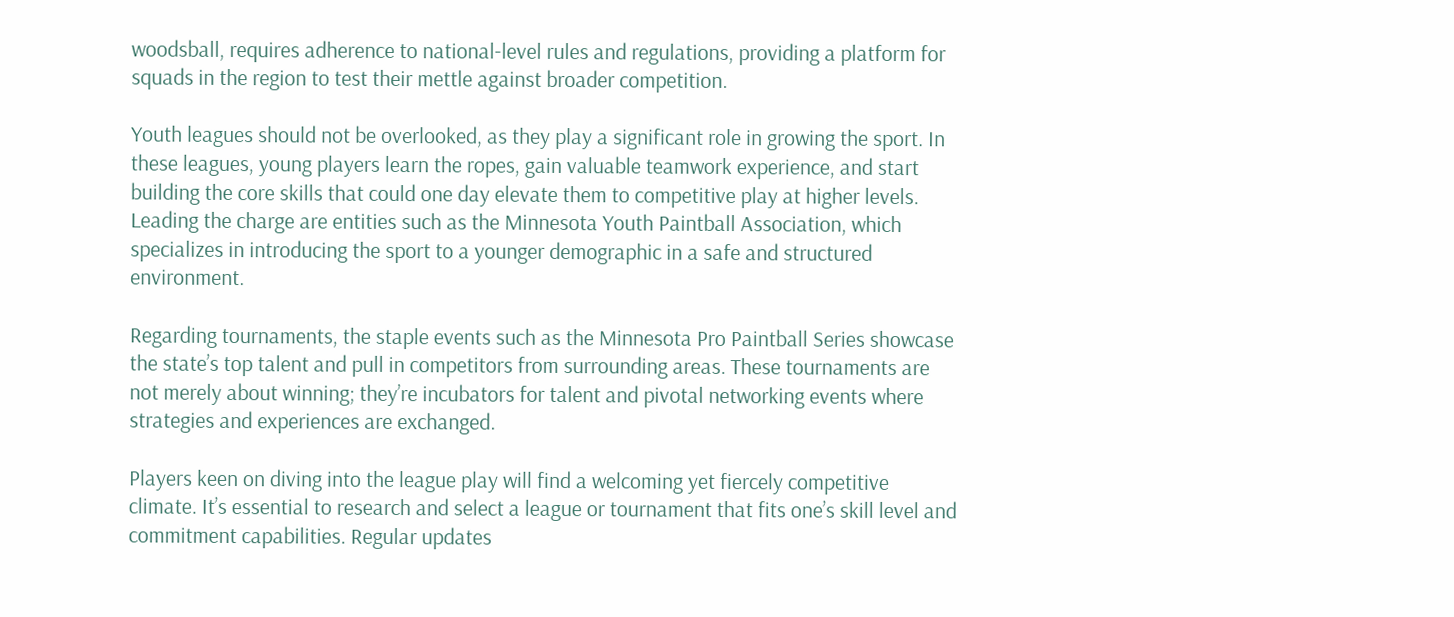woodsball, requires adherence to national-level rules and regulations, providing a platform for squads in the region to test their mettle against broader competition.

Youth leagues should not be overlooked, as they play a significant role in growing the sport. In these leagues, young players learn the ropes, gain valuable teamwork experience, and start building the core skills that could one day elevate them to competitive play at higher levels. Leading the charge are entities such as the Minnesota Youth Paintball Association, which specializes in introducing the sport to a younger demographic in a safe and structured environment.

Regarding tournaments, the staple events such as the Minnesota Pro Paintball Series showcase the state’s top talent and pull in competitors from surrounding areas. These tournaments are not merely about winning; they’re incubators for talent and pivotal networking events where strategies and experiences are exchanged.

Players keen on diving into the league play will find a welcoming yet fiercely competitive climate. It’s essential to research and select a league or tournament that fits one’s skill level and commitment capabilities. Regular updates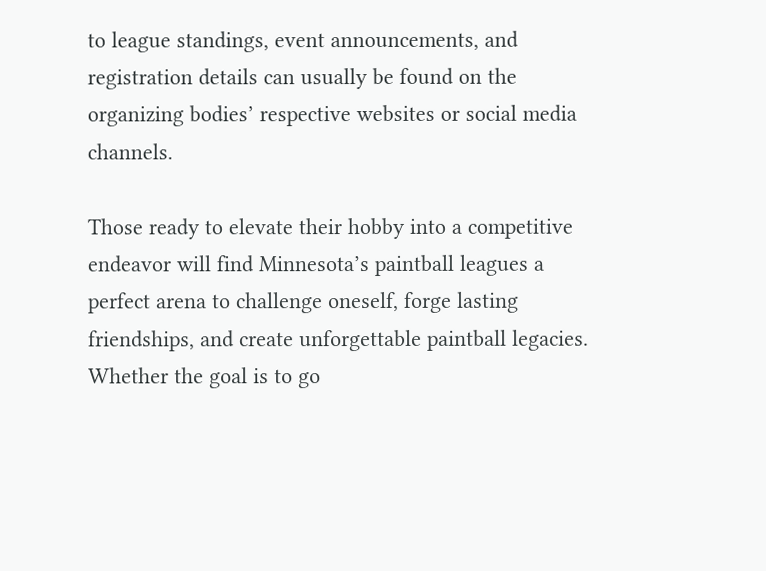to league standings, event announcements, and registration details can usually be found on the organizing bodies’ respective websites or social media channels.

Those ready to elevate their hobby into a competitive endeavor will find Minnesota’s paintball leagues a perfect arena to challenge oneself, forge lasting friendships, and create unforgettable paintball legacies. Whether the goal is to go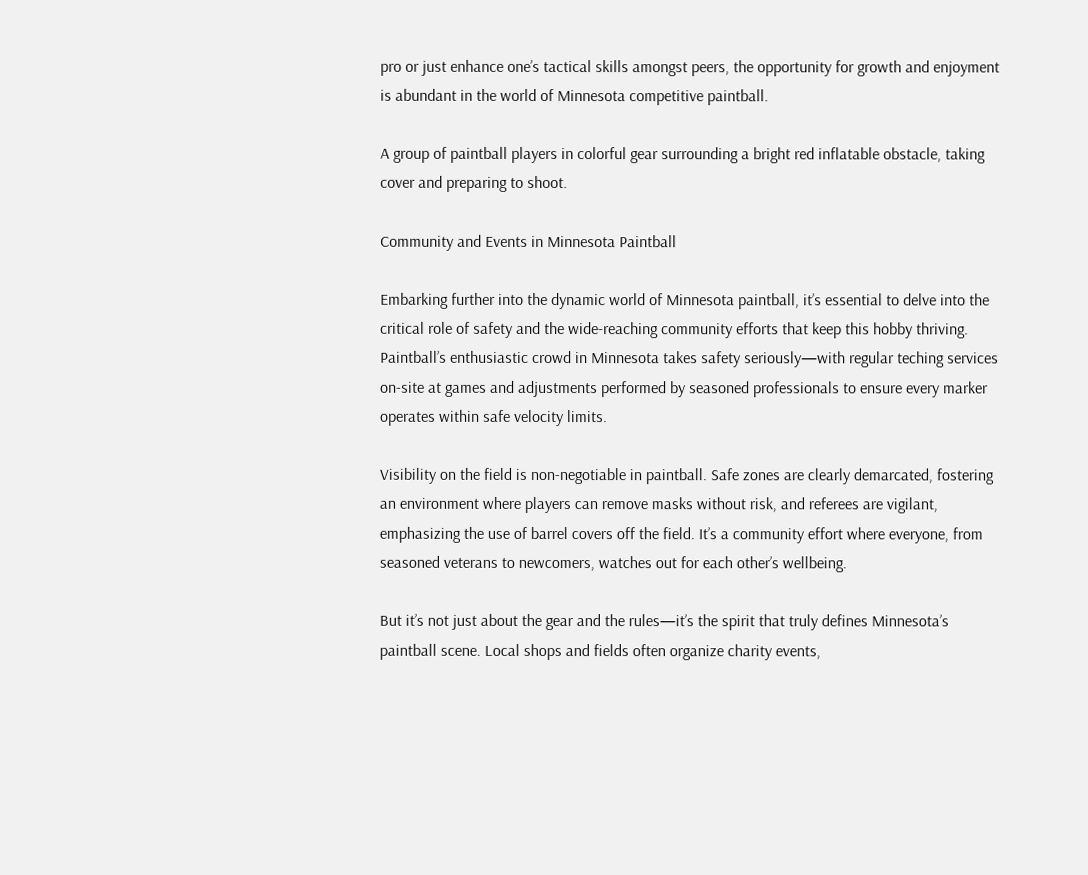pro or just enhance one’s tactical skills amongst peers, the opportunity for growth and enjoyment is abundant in the world of Minnesota competitive paintball.

A group of paintball players in colorful gear surrounding a bright red inflatable obstacle, taking cover and preparing to shoot.

Community and Events in Minnesota Paintball

Embarking further into the dynamic world of Minnesota paintball, it’s essential to delve into the critical role of safety and the wide-reaching community efforts that keep this hobby thriving. Paintball’s enthusiastic crowd in Minnesota takes safety seriously—with regular teching services on-site at games and adjustments performed by seasoned professionals to ensure every marker operates within safe velocity limits.

Visibility on the field is non-negotiable in paintball. Safe zones are clearly demarcated, fostering an environment where players can remove masks without risk, and referees are vigilant, emphasizing the use of barrel covers off the field. It’s a community effort where everyone, from seasoned veterans to newcomers, watches out for each other’s wellbeing.

But it’s not just about the gear and the rules—it’s the spirit that truly defines Minnesota’s paintball scene. Local shops and fields often organize charity events,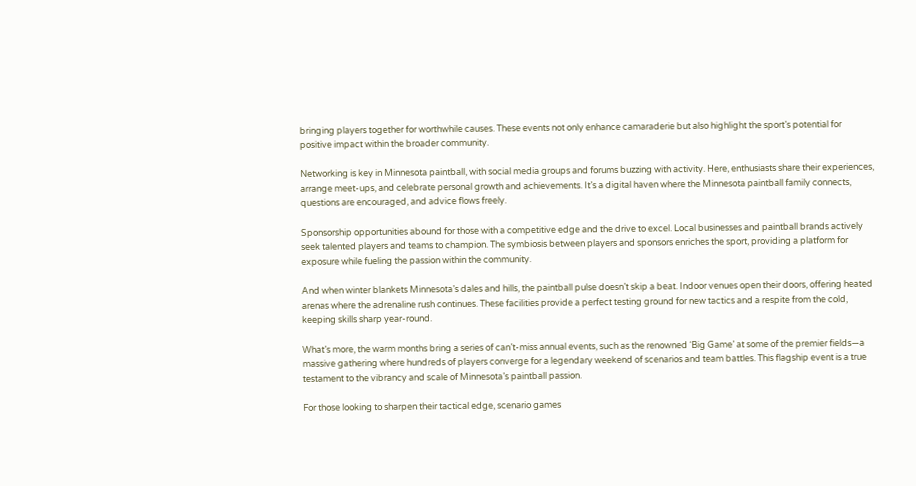bringing players together for worthwhile causes. These events not only enhance camaraderie but also highlight the sport’s potential for positive impact within the broader community.

Networking is key in Minnesota paintball, with social media groups and forums buzzing with activity. Here, enthusiasts share their experiences, arrange meet-ups, and celebrate personal growth and achievements. It’s a digital haven where the Minnesota paintball family connects, questions are encouraged, and advice flows freely.

Sponsorship opportunities abound for those with a competitive edge and the drive to excel. Local businesses and paintball brands actively seek talented players and teams to champion. The symbiosis between players and sponsors enriches the sport, providing a platform for exposure while fueling the passion within the community.

And when winter blankets Minnesota’s dales and hills, the paintball pulse doesn’t skip a beat. Indoor venues open their doors, offering heated arenas where the adrenaline rush continues. These facilities provide a perfect testing ground for new tactics and a respite from the cold, keeping skills sharp year-round.

What’s more, the warm months bring a series of can’t-miss annual events, such as the renowned ‘Big Game’ at some of the premier fields—a massive gathering where hundreds of players converge for a legendary weekend of scenarios and team battles. This flagship event is a true testament to the vibrancy and scale of Minnesota’s paintball passion.

For those looking to sharpen their tactical edge, scenario games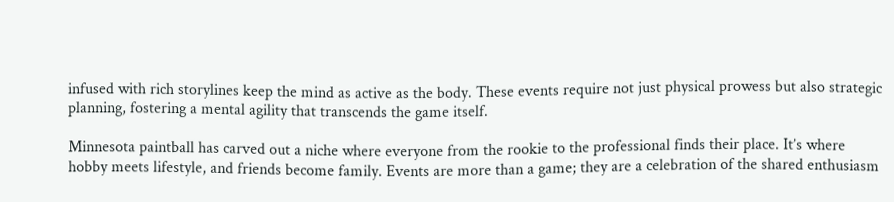infused with rich storylines keep the mind as active as the body. These events require not just physical prowess but also strategic planning, fostering a mental agility that transcends the game itself.

Minnesota paintball has carved out a niche where everyone from the rookie to the professional finds their place. It’s where hobby meets lifestyle, and friends become family. Events are more than a game; they are a celebration of the shared enthusiasm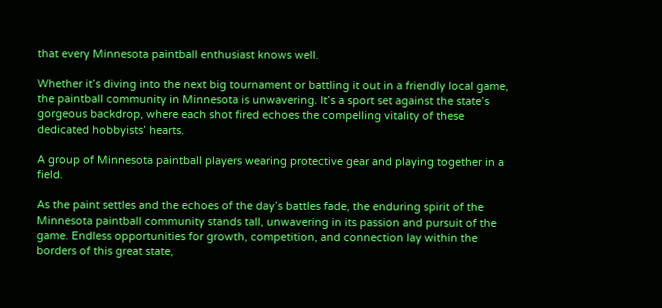that every Minnesota paintball enthusiast knows well.

Whether it’s diving into the next big tournament or battling it out in a friendly local game, the paintball community in Minnesota is unwavering. It’s a sport set against the state’s gorgeous backdrop, where each shot fired echoes the compelling vitality of these dedicated hobbyists’ hearts.

A group of Minnesota paintball players wearing protective gear and playing together in a field.

As the paint settles and the echoes of the day’s battles fade, the enduring spirit of the Minnesota paintball community stands tall, unwavering in its passion and pursuit of the game. Endless opportunities for growth, competition, and connection lay within the borders of this great state,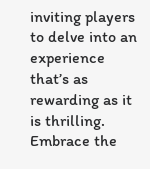inviting players to delve into an experience that’s as rewarding as it is thrilling. Embrace the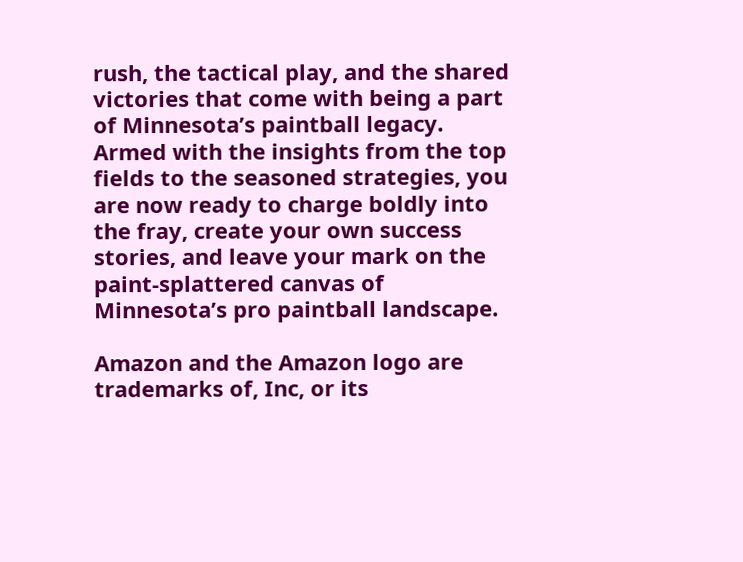rush, the tactical play, and the shared victories that come with being a part of Minnesota’s paintball legacy. Armed with the insights from the top fields to the seasoned strategies, you are now ready to charge boldly into the fray, create your own success stories, and leave your mark on the paint-splattered canvas of Minnesota’s pro paintball landscape.

Amazon and the Amazon logo are trademarks of, Inc, or its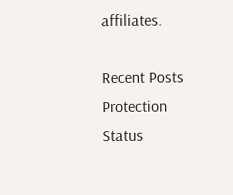affiliates.

Recent Posts Protection Status